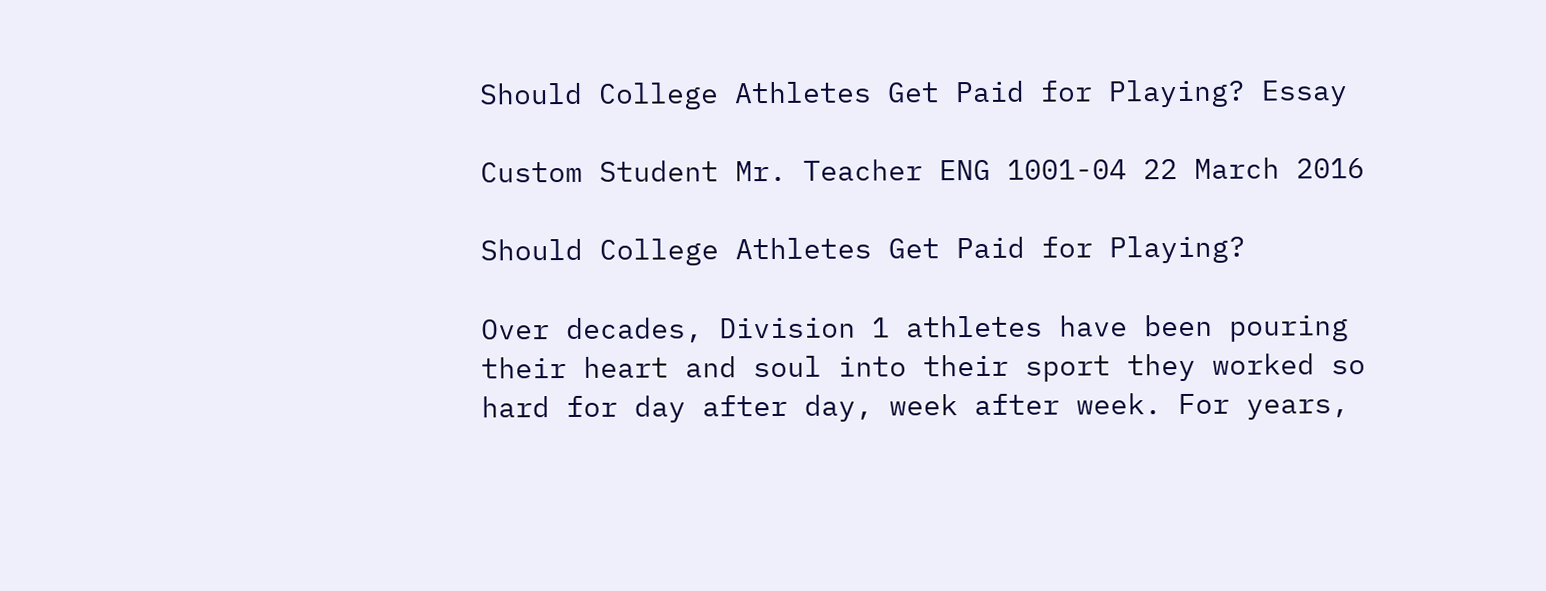Should College Athletes Get Paid for Playing? Essay

Custom Student Mr. Teacher ENG 1001-04 22 March 2016

Should College Athletes Get Paid for Playing?

Over decades, Division 1 athletes have been pouring their heart and soul into their sport they worked so hard for day after day, week after week. For years,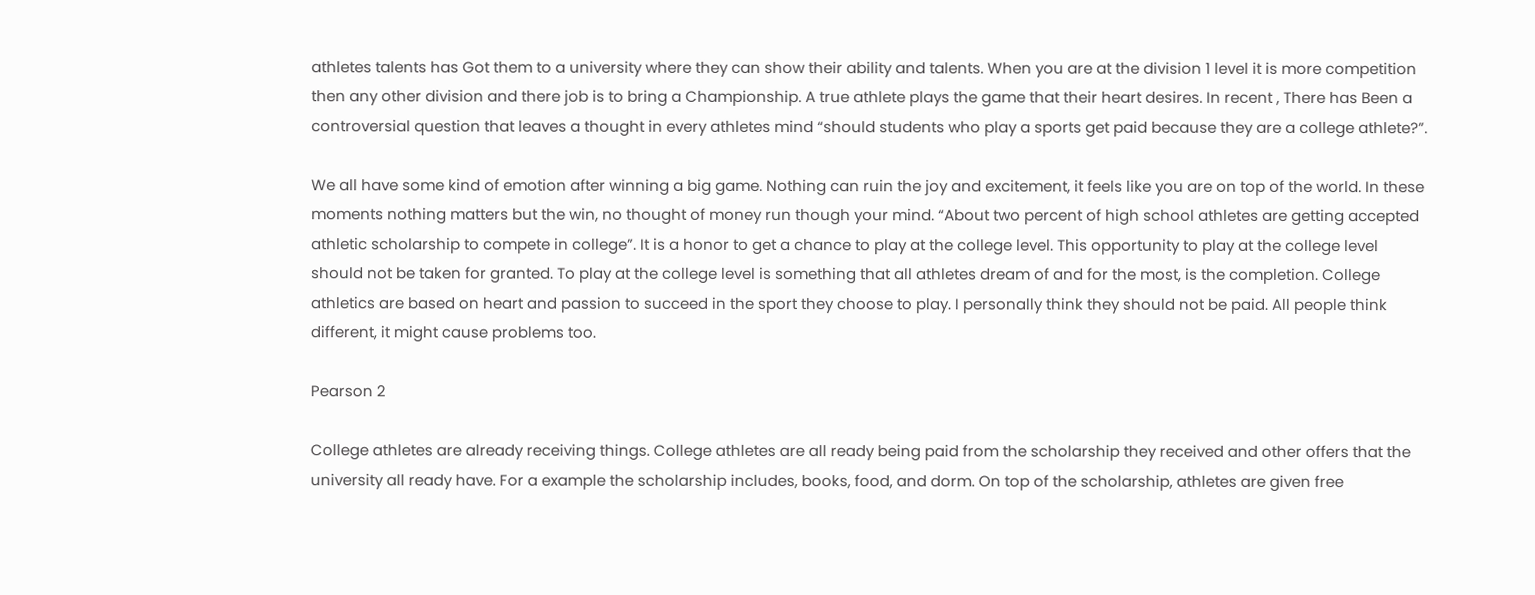athletes talents has Got them to a university where they can show their ability and talents. When you are at the division 1 level it is more competition then any other division and there job is to bring a Championship. A true athlete plays the game that their heart desires. In recent , There has Been a controversial question that leaves a thought in every athletes mind “should students who play a sports get paid because they are a college athlete?”.

We all have some kind of emotion after winning a big game. Nothing can ruin the joy and excitement, it feels like you are on top of the world. In these moments nothing matters but the win, no thought of money run though your mind. “About two percent of high school athletes are getting accepted athletic scholarship to compete in college”. It is a honor to get a chance to play at the college level. This opportunity to play at the college level should not be taken for granted. To play at the college level is something that all athletes dream of and for the most, is the completion. College athletics are based on heart and passion to succeed in the sport they choose to play. I personally think they should not be paid. All people think different, it might cause problems too.

Pearson 2

College athletes are already receiving things. College athletes are all ready being paid from the scholarship they received and other offers that the university all ready have. For a example the scholarship includes, books, food, and dorm. On top of the scholarship, athletes are given free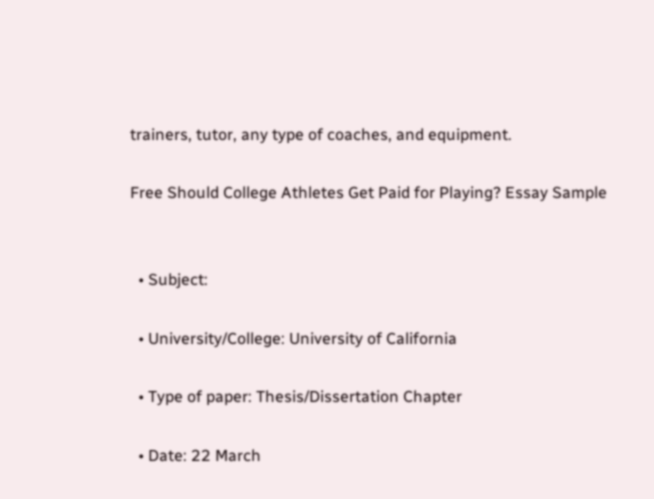trainers, tutor, any type of coaches, and equipment.

Free Should College Athletes Get Paid for Playing? Essay Sample


  • Subject:

  • University/College: University of California

  • Type of paper: Thesis/Dissertation Chapter

  • Date: 22 March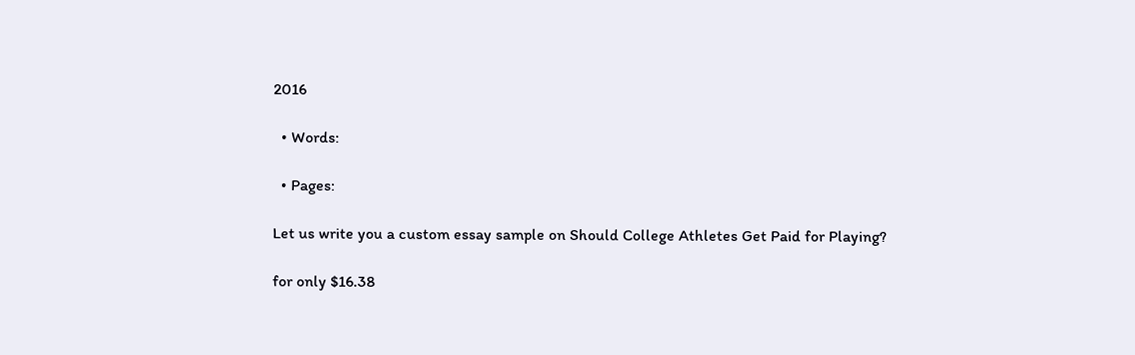2016

  • Words:

  • Pages:

Let us write you a custom essay sample on Should College Athletes Get Paid for Playing?

for only $16.38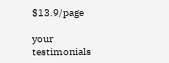$13.9/page

your testimonials